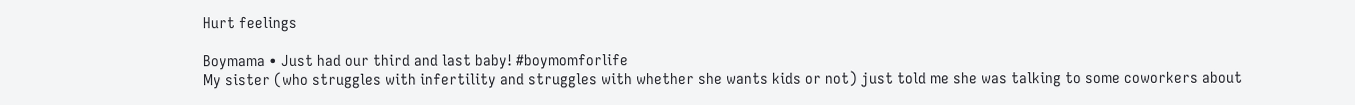Hurt feelings

Boymama • Just had our third and last baby! #boymomforlife
My sister (who struggles with infertility and struggles with whether she wants kids or not) just told me she was talking to some coworkers about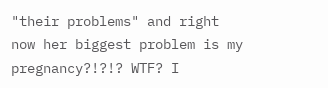"their problems" and right now her biggest problem is my pregnancy?!?!? WTF? I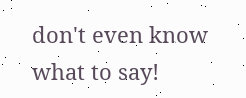don't even know what to say!